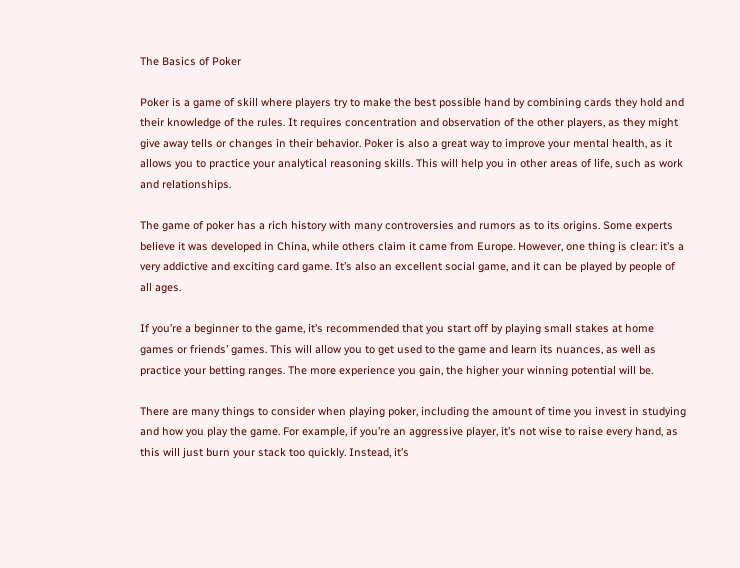The Basics of Poker

Poker is a game of skill where players try to make the best possible hand by combining cards they hold and their knowledge of the rules. It requires concentration and observation of the other players, as they might give away tells or changes in their behavior. Poker is also a great way to improve your mental health, as it allows you to practice your analytical reasoning skills. This will help you in other areas of life, such as work and relationships.

The game of poker has a rich history with many controversies and rumors as to its origins. Some experts believe it was developed in China, while others claim it came from Europe. However, one thing is clear: it’s a very addictive and exciting card game. It’s also an excellent social game, and it can be played by people of all ages.

If you’re a beginner to the game, it’s recommended that you start off by playing small stakes at home games or friends’ games. This will allow you to get used to the game and learn its nuances, as well as practice your betting ranges. The more experience you gain, the higher your winning potential will be.

There are many things to consider when playing poker, including the amount of time you invest in studying and how you play the game. For example, if you’re an aggressive player, it’s not wise to raise every hand, as this will just burn your stack too quickly. Instead, it’s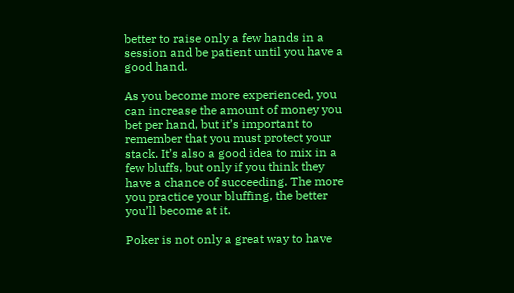better to raise only a few hands in a session and be patient until you have a good hand.

As you become more experienced, you can increase the amount of money you bet per hand, but it’s important to remember that you must protect your stack. It’s also a good idea to mix in a few bluffs, but only if you think they have a chance of succeeding. The more you practice your bluffing, the better you’ll become at it.

Poker is not only a great way to have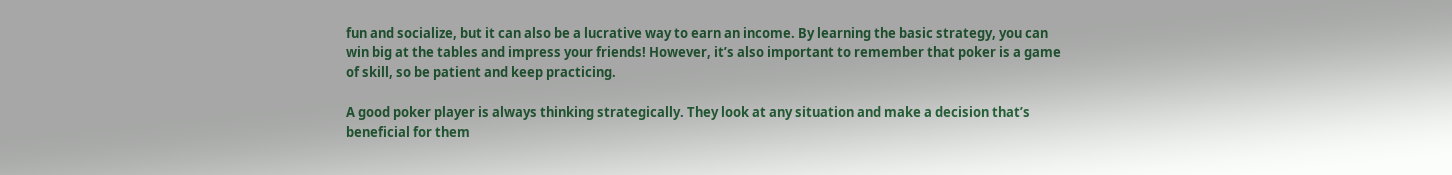fun and socialize, but it can also be a lucrative way to earn an income. By learning the basic strategy, you can win big at the tables and impress your friends! However, it’s also important to remember that poker is a game of skill, so be patient and keep practicing.

A good poker player is always thinking strategically. They look at any situation and make a decision that’s beneficial for them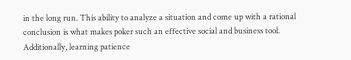in the long run. This ability to analyze a situation and come up with a rational conclusion is what makes poker such an effective social and business tool. Additionally, learning patience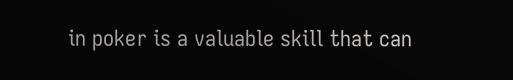in poker is a valuable skill that can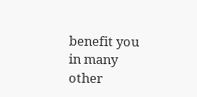benefit you in many other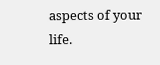aspects of your life.